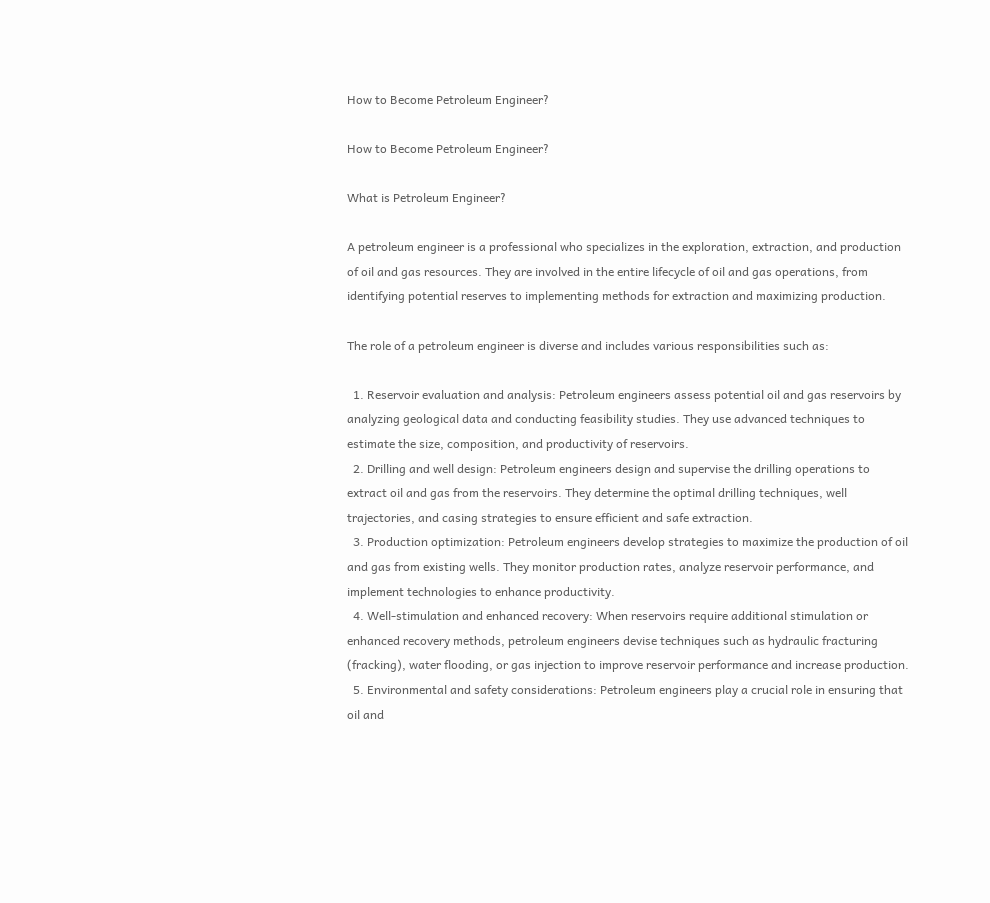How to Become Petroleum Engineer?

How to Become Petroleum Engineer?

What is Petroleum Engineer?

A petroleum engineer is a professional who specializes in the exploration, extraction, and production of oil and gas resources. They are involved in the entire lifecycle of oil and gas operations, from identifying potential reserves to implementing methods for extraction and maximizing production.

The role of a petroleum engineer is diverse and includes various responsibilities such as:

  1. Reservoir evaluation and analysis: Petroleum engineers assess potential oil and gas reservoirs by analyzing geological data and conducting feasibility studies. They use advanced techniques to estimate the size, composition, and productivity of reservoirs.
  2. Drilling and well design: Petroleum engineers design and supervise the drilling operations to extract oil and gas from the reservoirs. They determine the optimal drilling techniques, well trajectories, and casing strategies to ensure efficient and safe extraction.
  3. Production optimization: Petroleum engineers develop strategies to maximize the production of oil and gas from existing wells. They monitor production rates, analyze reservoir performance, and implement technologies to enhance productivity.
  4. Well-stimulation and enhanced recovery: When reservoirs require additional stimulation or enhanced recovery methods, petroleum engineers devise techniques such as hydraulic fracturing (fracking), water flooding, or gas injection to improve reservoir performance and increase production.
  5. Environmental and safety considerations: Petroleum engineers play a crucial role in ensuring that oil and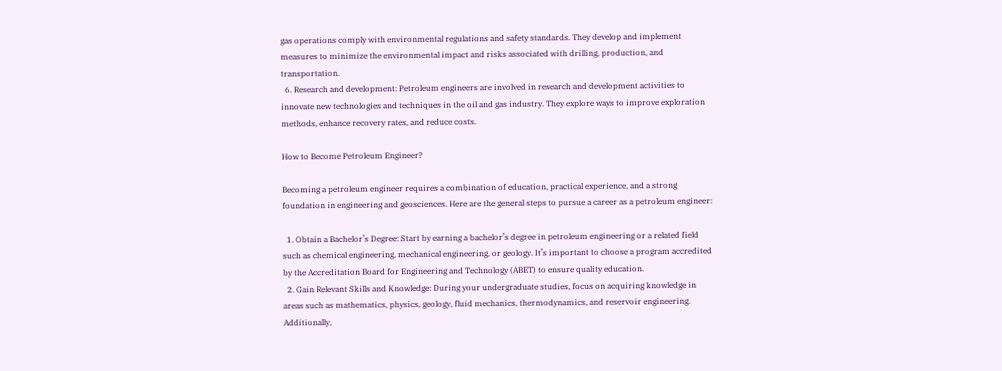gas operations comply with environmental regulations and safety standards. They develop and implement measures to minimize the environmental impact and risks associated with drilling, production, and transportation.
  6. Research and development: Petroleum engineers are involved in research and development activities to innovate new technologies and techniques in the oil and gas industry. They explore ways to improve exploration methods, enhance recovery rates, and reduce costs.

How to Become Petroleum Engineer?

Becoming a petroleum engineer requires a combination of education, practical experience, and a strong foundation in engineering and geosciences. Here are the general steps to pursue a career as a petroleum engineer:

  1. Obtain a Bachelor’s Degree: Start by earning a bachelor’s degree in petroleum engineering or a related field such as chemical engineering, mechanical engineering, or geology. It’s important to choose a program accredited by the Accreditation Board for Engineering and Technology (ABET) to ensure quality education.
  2. Gain Relevant Skills and Knowledge: During your undergraduate studies, focus on acquiring knowledge in areas such as mathematics, physics, geology, fluid mechanics, thermodynamics, and reservoir engineering. Additionally,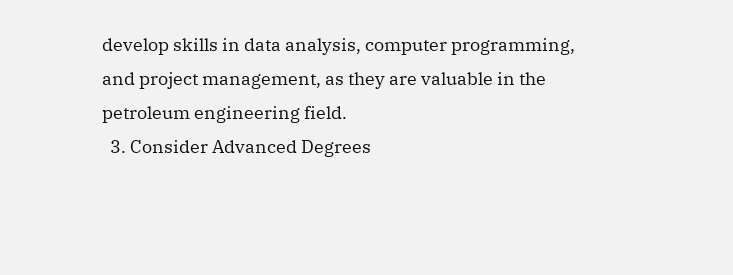develop skills in data analysis, computer programming, and project management, as they are valuable in the petroleum engineering field.
  3. Consider Advanced Degrees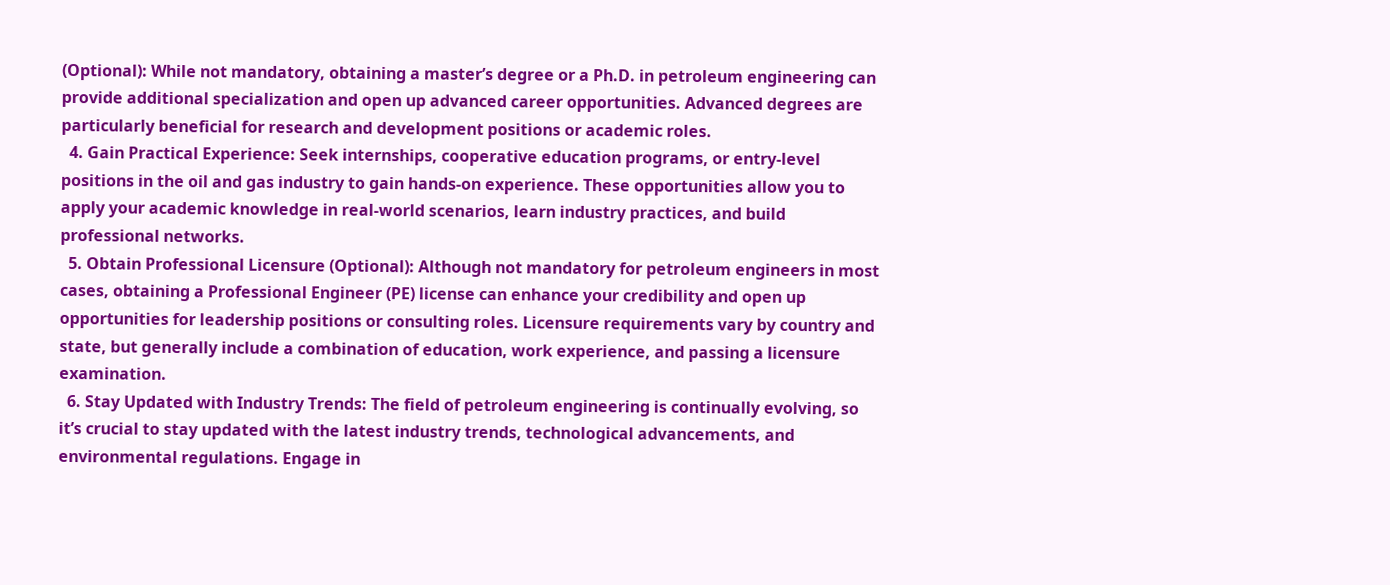(Optional): While not mandatory, obtaining a master’s degree or a Ph.D. in petroleum engineering can provide additional specialization and open up advanced career opportunities. Advanced degrees are particularly beneficial for research and development positions or academic roles.
  4. Gain Practical Experience: Seek internships, cooperative education programs, or entry-level positions in the oil and gas industry to gain hands-on experience. These opportunities allow you to apply your academic knowledge in real-world scenarios, learn industry practices, and build professional networks.
  5. Obtain Professional Licensure (Optional): Although not mandatory for petroleum engineers in most cases, obtaining a Professional Engineer (PE) license can enhance your credibility and open up opportunities for leadership positions or consulting roles. Licensure requirements vary by country and state, but generally include a combination of education, work experience, and passing a licensure examination.
  6. Stay Updated with Industry Trends: The field of petroleum engineering is continually evolving, so it’s crucial to stay updated with the latest industry trends, technological advancements, and environmental regulations. Engage in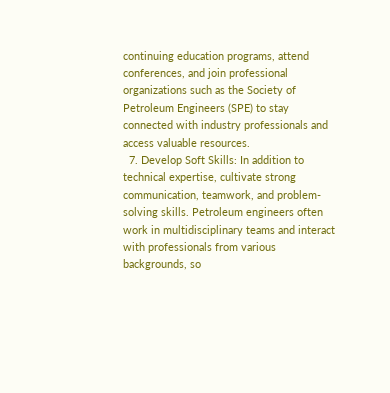continuing education programs, attend conferences, and join professional organizations such as the Society of Petroleum Engineers (SPE) to stay connected with industry professionals and access valuable resources.
  7. Develop Soft Skills: In addition to technical expertise, cultivate strong communication, teamwork, and problem-solving skills. Petroleum engineers often work in multidisciplinary teams and interact with professionals from various backgrounds, so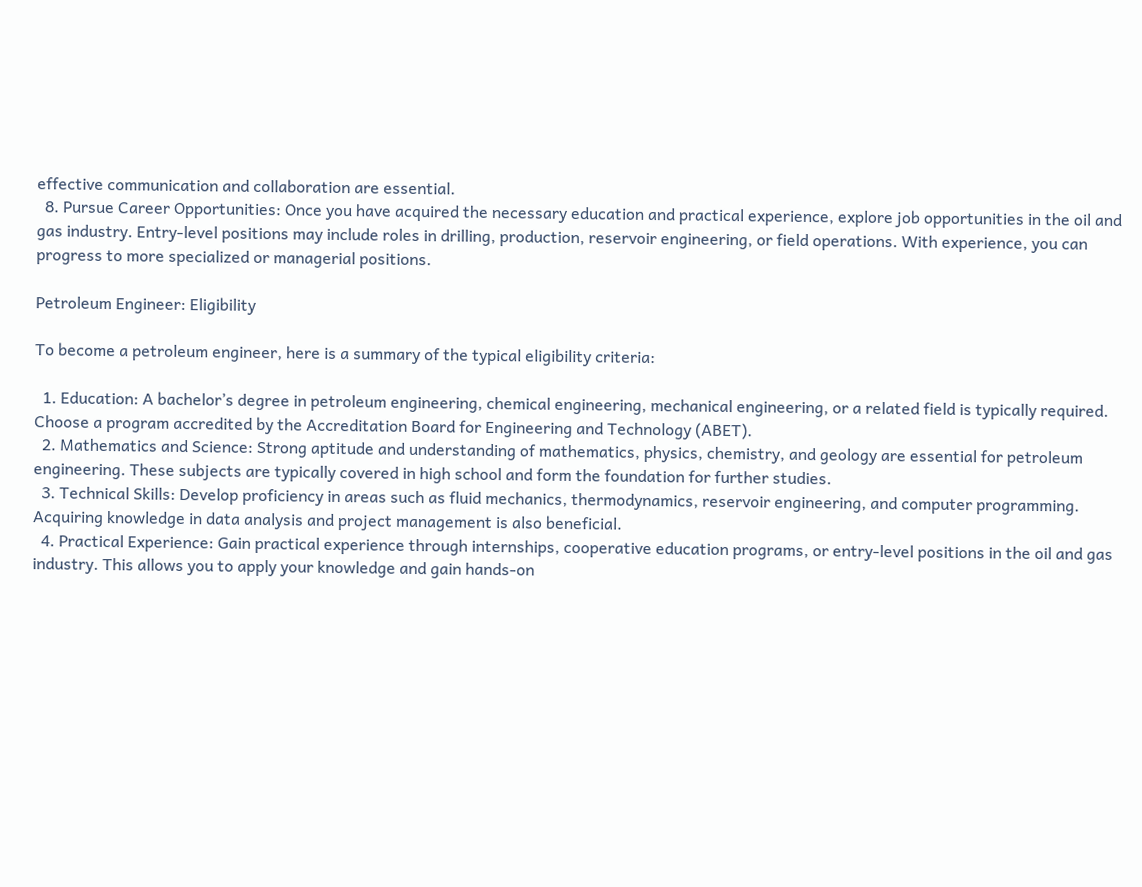effective communication and collaboration are essential.
  8. Pursue Career Opportunities: Once you have acquired the necessary education and practical experience, explore job opportunities in the oil and gas industry. Entry-level positions may include roles in drilling, production, reservoir engineering, or field operations. With experience, you can progress to more specialized or managerial positions.

Petroleum Engineer: Eligibility

To become a petroleum engineer, here is a summary of the typical eligibility criteria:

  1. Education: A bachelor’s degree in petroleum engineering, chemical engineering, mechanical engineering, or a related field is typically required. Choose a program accredited by the Accreditation Board for Engineering and Technology (ABET).
  2. Mathematics and Science: Strong aptitude and understanding of mathematics, physics, chemistry, and geology are essential for petroleum engineering. These subjects are typically covered in high school and form the foundation for further studies.
  3. Technical Skills: Develop proficiency in areas such as fluid mechanics, thermodynamics, reservoir engineering, and computer programming. Acquiring knowledge in data analysis and project management is also beneficial.
  4. Practical Experience: Gain practical experience through internships, cooperative education programs, or entry-level positions in the oil and gas industry. This allows you to apply your knowledge and gain hands-on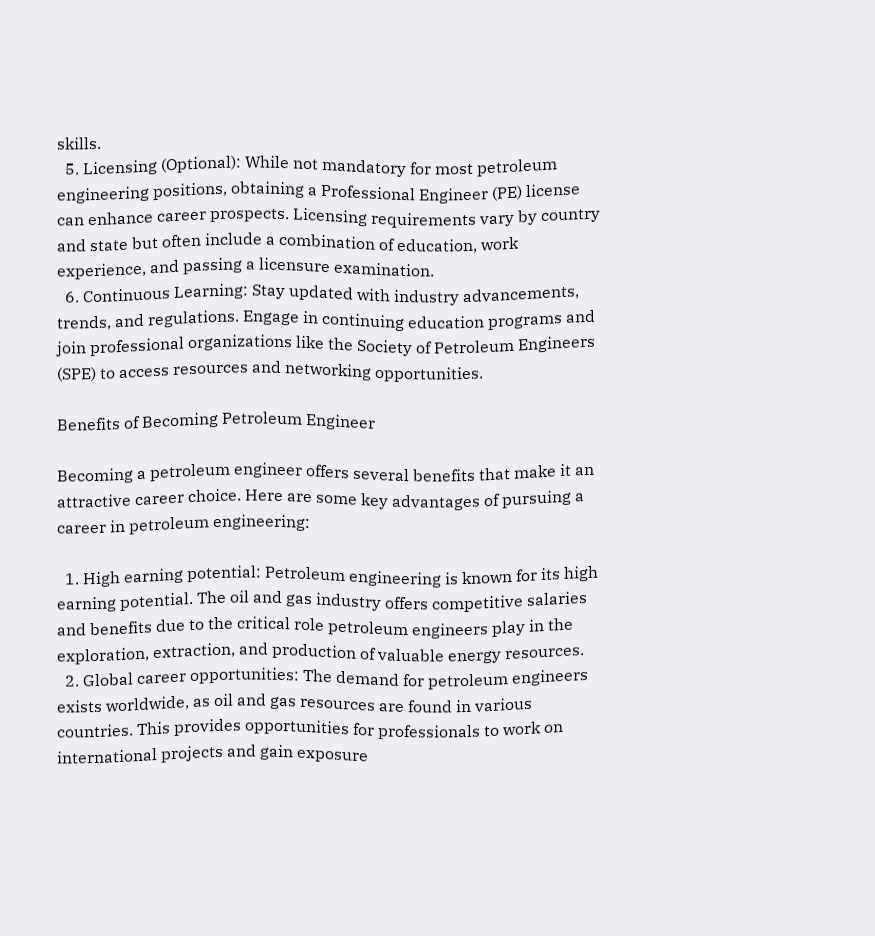skills.
  5. Licensing (Optional): While not mandatory for most petroleum engineering positions, obtaining a Professional Engineer (PE) license can enhance career prospects. Licensing requirements vary by country and state but often include a combination of education, work experience, and passing a licensure examination.
  6. Continuous Learning: Stay updated with industry advancements, trends, and regulations. Engage in continuing education programs and join professional organizations like the Society of Petroleum Engineers (SPE) to access resources and networking opportunities.

Benefits of Becoming Petroleum Engineer

Becoming a petroleum engineer offers several benefits that make it an attractive career choice. Here are some key advantages of pursuing a career in petroleum engineering:

  1. High earning potential: Petroleum engineering is known for its high earning potential. The oil and gas industry offers competitive salaries and benefits due to the critical role petroleum engineers play in the exploration, extraction, and production of valuable energy resources.
  2. Global career opportunities: The demand for petroleum engineers exists worldwide, as oil and gas resources are found in various countries. This provides opportunities for professionals to work on international projects and gain exposure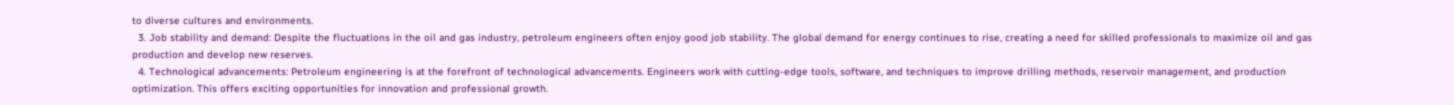to diverse cultures and environments.
  3. Job stability and demand: Despite the fluctuations in the oil and gas industry, petroleum engineers often enjoy good job stability. The global demand for energy continues to rise, creating a need for skilled professionals to maximize oil and gas production and develop new reserves.
  4. Technological advancements: Petroleum engineering is at the forefront of technological advancements. Engineers work with cutting-edge tools, software, and techniques to improve drilling methods, reservoir management, and production optimization. This offers exciting opportunities for innovation and professional growth.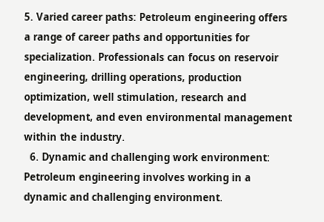5. Varied career paths: Petroleum engineering offers a range of career paths and opportunities for specialization. Professionals can focus on reservoir engineering, drilling operations, production optimization, well stimulation, research and development, and even environmental management within the industry.
  6. Dynamic and challenging work environment: Petroleum engineering involves working in a dynamic and challenging environment.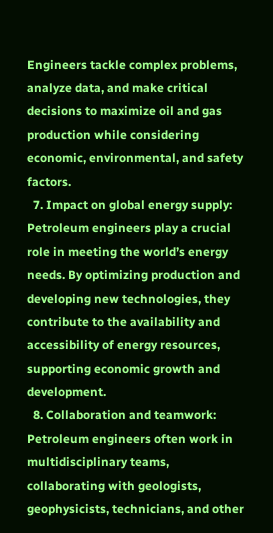Engineers tackle complex problems, analyze data, and make critical decisions to maximize oil and gas production while considering economic, environmental, and safety factors.
  7. Impact on global energy supply: Petroleum engineers play a crucial role in meeting the world’s energy needs. By optimizing production and developing new technologies, they contribute to the availability and accessibility of energy resources, supporting economic growth and development.
  8. Collaboration and teamwork: Petroleum engineers often work in multidisciplinary teams, collaborating with geologists, geophysicists, technicians, and other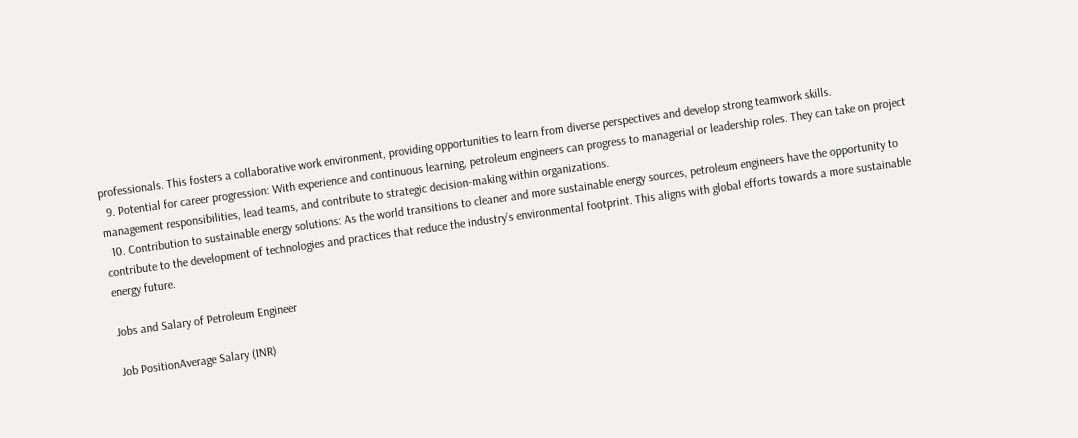professionals. This fosters a collaborative work environment, providing opportunities to learn from diverse perspectives and develop strong teamwork skills.
  9. Potential for career progression: With experience and continuous learning, petroleum engineers can progress to managerial or leadership roles. They can take on project management responsibilities, lead teams, and contribute to strategic decision-making within organizations.
  10. Contribution to sustainable energy solutions: As the world transitions to cleaner and more sustainable energy sources, petroleum engineers have the opportunity to contribute to the development of technologies and practices that reduce the industry’s environmental footprint. This aligns with global efforts towards a more sustainable energy future.

Jobs and Salary of Petroleum Engineer

Job PositionAverage Salary (INR)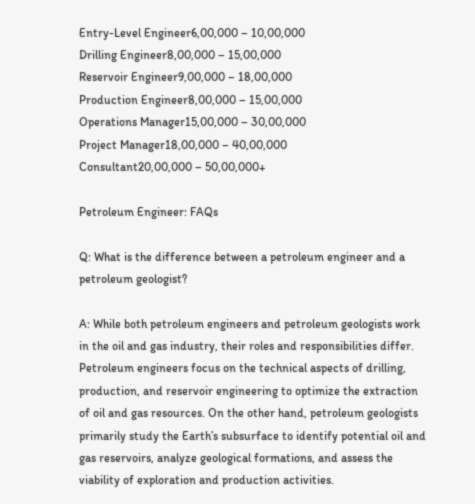Entry-Level Engineer6,00,000 – 10,00,000
Drilling Engineer8,00,000 – 15,00,000
Reservoir Engineer9,00,000 – 18,00,000
Production Engineer8,00,000 – 15,00,000
Operations Manager15,00,000 – 30,00,000
Project Manager18,00,000 – 40,00,000
Consultant20,00,000 – 50,00,000+

Petroleum Engineer: FAQs

Q: What is the difference between a petroleum engineer and a petroleum geologist?

A: While both petroleum engineers and petroleum geologists work in the oil and gas industry, their roles and responsibilities differ. Petroleum engineers focus on the technical aspects of drilling, production, and reservoir engineering to optimize the extraction of oil and gas resources. On the other hand, petroleum geologists primarily study the Earth’s subsurface to identify potential oil and gas reservoirs, analyze geological formations, and assess the viability of exploration and production activities.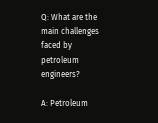Q: What are the main challenges faced by petroleum engineers?

A: Petroleum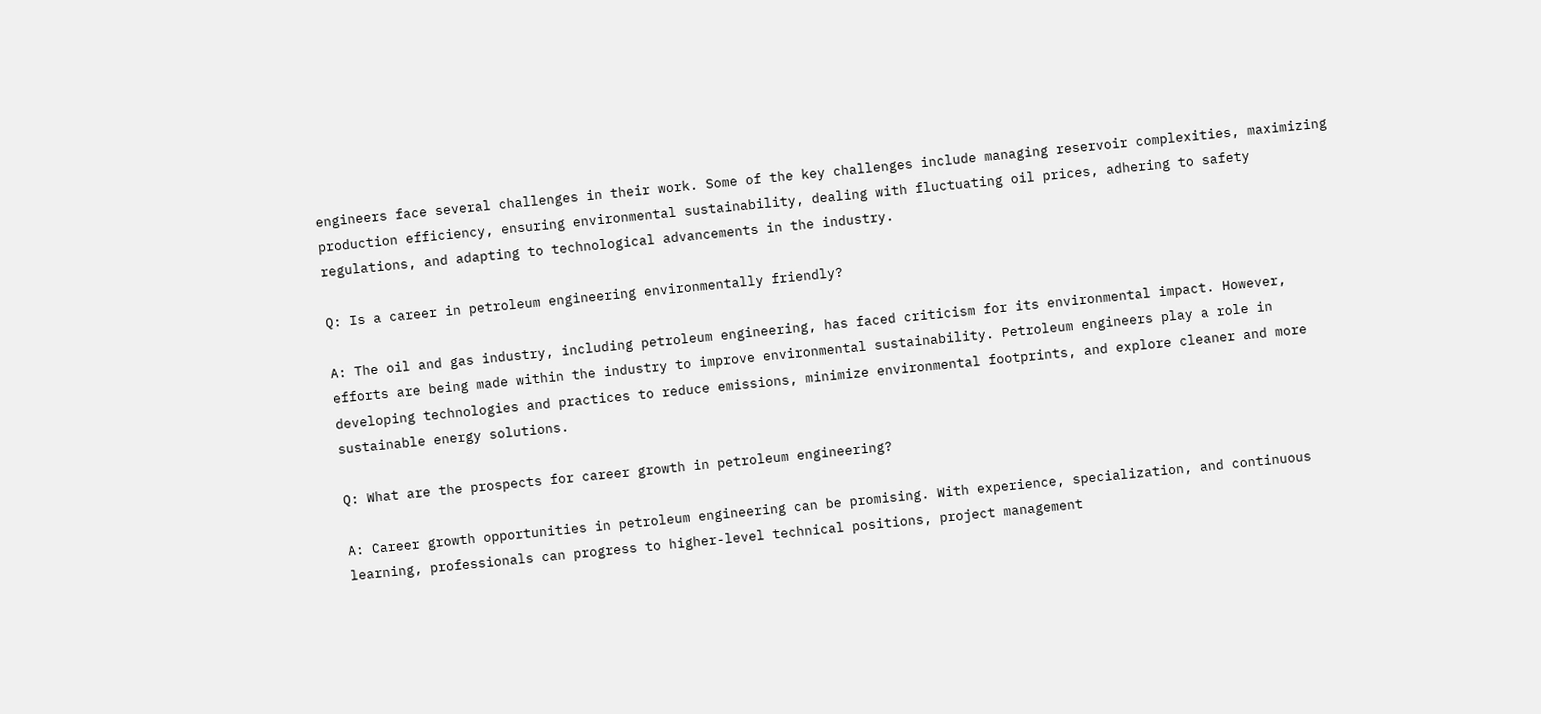engineers face several challenges in their work. Some of the key challenges include managing reservoir complexities, maximizing production efficiency, ensuring environmental sustainability, dealing with fluctuating oil prices, adhering to safety regulations, and adapting to technological advancements in the industry.

Q: Is a career in petroleum engineering environmentally friendly?

A: The oil and gas industry, including petroleum engineering, has faced criticism for its environmental impact. However, efforts are being made within the industry to improve environmental sustainability. Petroleum engineers play a role in developing technologies and practices to reduce emissions, minimize environmental footprints, and explore cleaner and more sustainable energy solutions.

Q: What are the prospects for career growth in petroleum engineering?

A: Career growth opportunities in petroleum engineering can be promising. With experience, specialization, and continuous learning, professionals can progress to higher-level technical positions, project management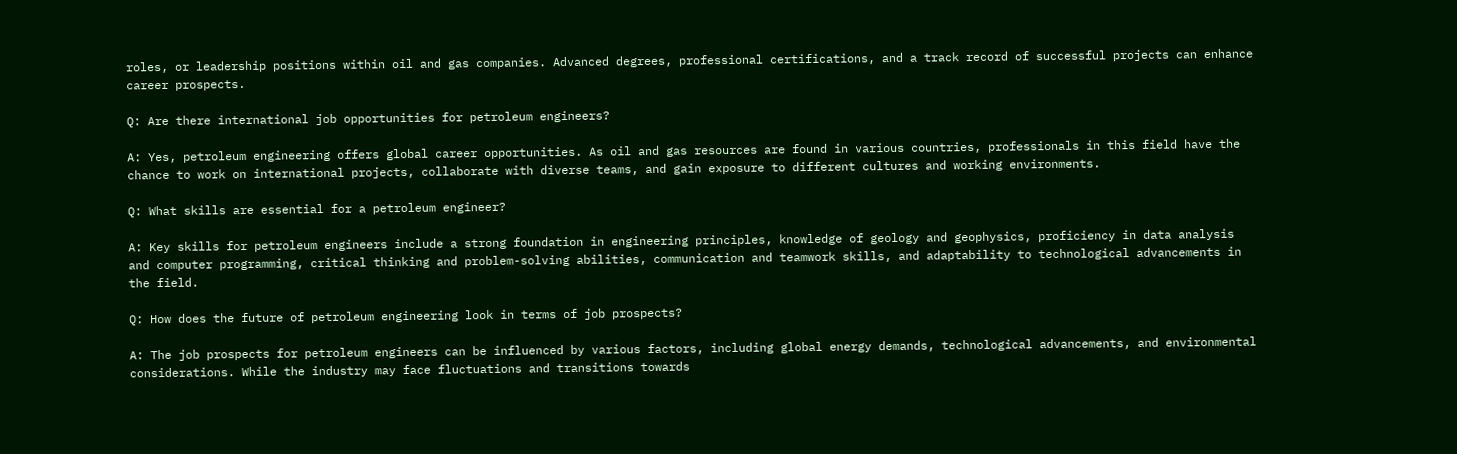roles, or leadership positions within oil and gas companies. Advanced degrees, professional certifications, and a track record of successful projects can enhance career prospects.

Q: Are there international job opportunities for petroleum engineers?

A: Yes, petroleum engineering offers global career opportunities. As oil and gas resources are found in various countries, professionals in this field have the chance to work on international projects, collaborate with diverse teams, and gain exposure to different cultures and working environments.

Q: What skills are essential for a petroleum engineer?

A: Key skills for petroleum engineers include a strong foundation in engineering principles, knowledge of geology and geophysics, proficiency in data analysis and computer programming, critical thinking and problem-solving abilities, communication and teamwork skills, and adaptability to technological advancements in the field.

Q: How does the future of petroleum engineering look in terms of job prospects?

A: The job prospects for petroleum engineers can be influenced by various factors, including global energy demands, technological advancements, and environmental considerations. While the industry may face fluctuations and transitions towards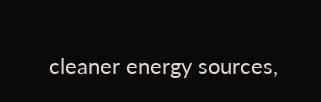cleaner energy sources,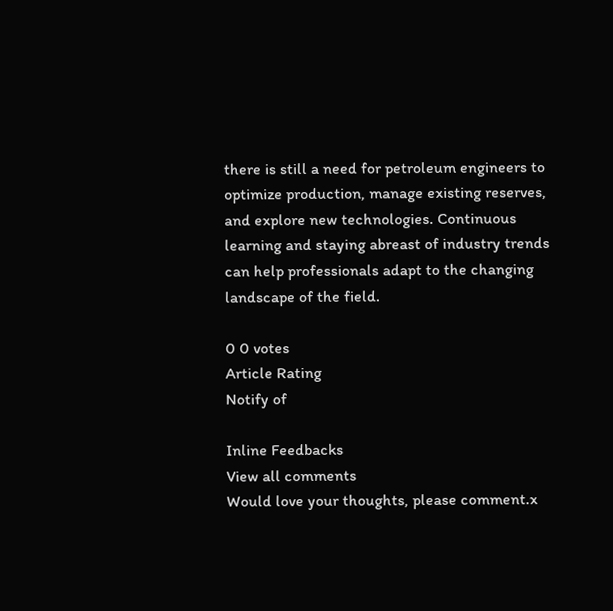there is still a need for petroleum engineers to optimize production, manage existing reserves, and explore new technologies. Continuous learning and staying abreast of industry trends can help professionals adapt to the changing landscape of the field.

0 0 votes
Article Rating
Notify of

Inline Feedbacks
View all comments
Would love your thoughts, please comment.x